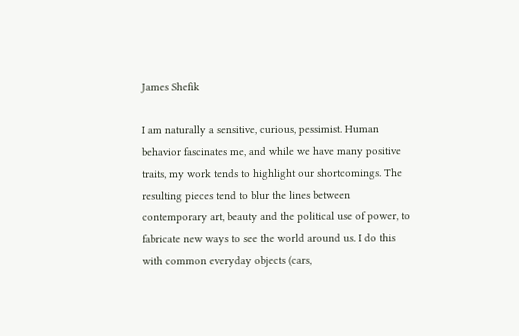James Shefik

I am naturally a sensitive, curious, pessimist. Human behavior fascinates me, and while we have many positive traits, my work tends to highlight our shortcomings. The resulting pieces tend to blur the lines between contemporary art, beauty and the political use of power, to fabricate new ways to see the world around us. I do this with common everyday objects (cars,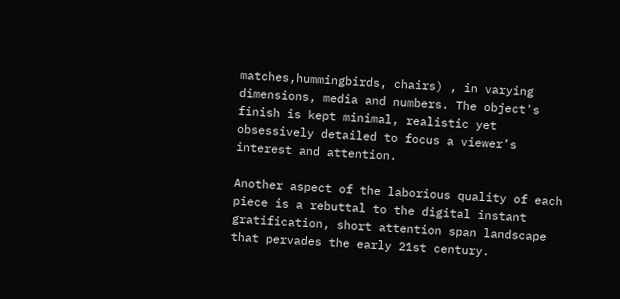matches,hummingbirds, chairs) , in varying dimensions, media and numbers. The object's finish is kept minimal, realistic yet obsessively detailed to focus a viewer’s interest and attention.

Another aspect of the laborious quality of each piece is a rebuttal to the digital instant gratification, short attention span landscape that pervades the early 21st century.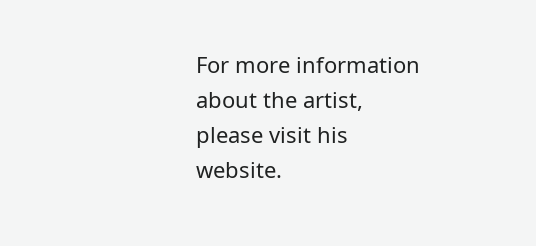For more information about the artist, please visit his website.